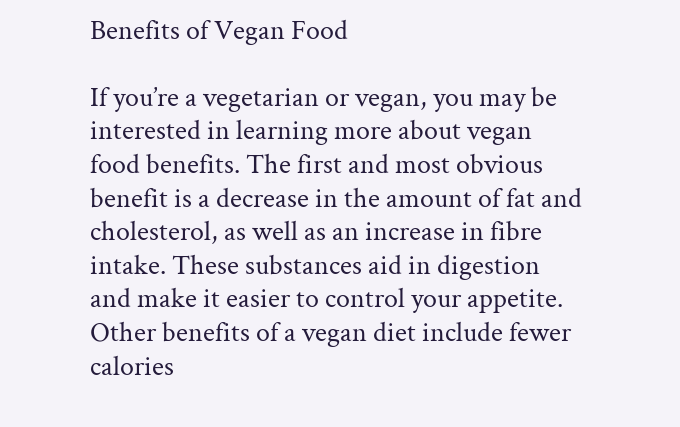Benefits of Vegan Food

If you’re a vegetarian or vegan, you may be interested in learning more about vegan food benefits. The first and most obvious benefit is a decrease in the amount of fat and cholesterol, as well as an increase in fibre intake. These substances aid in digestion and make it easier to control your appetite. Other benefits of a vegan diet include fewer calories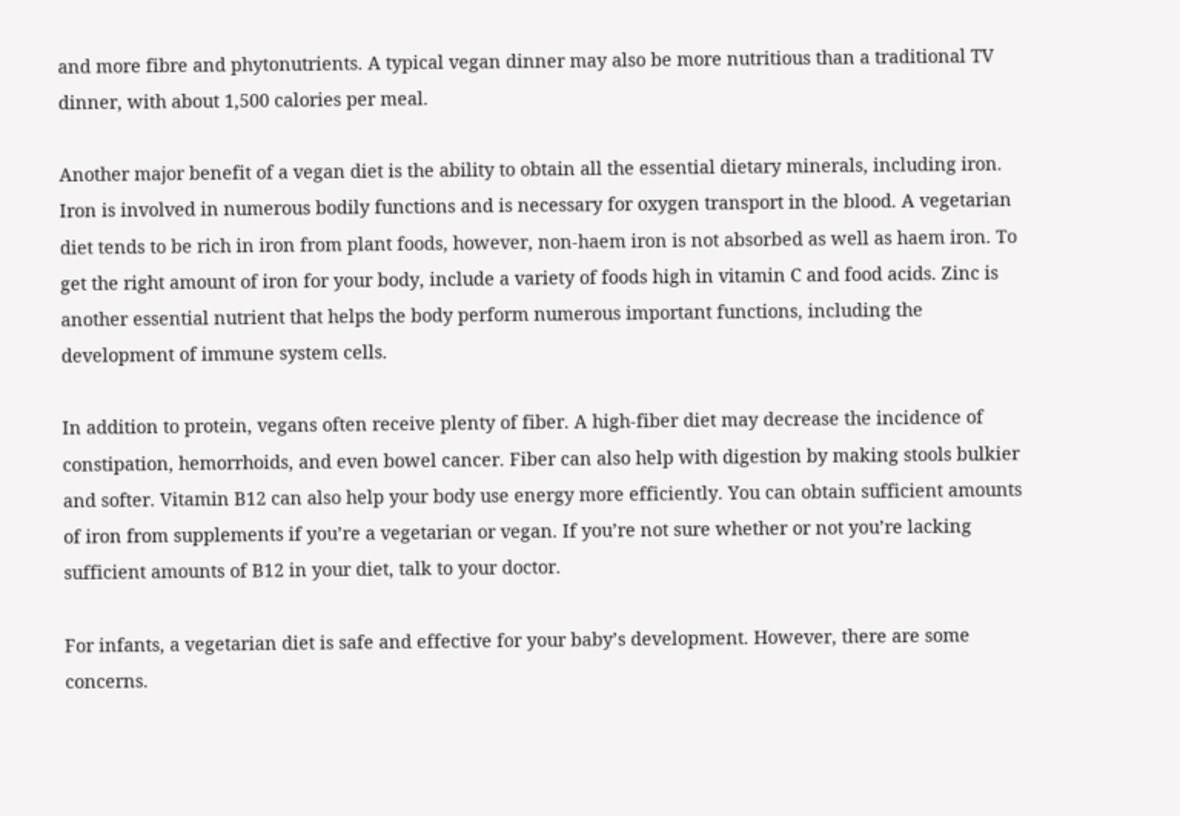and more fibre and phytonutrients. A typical vegan dinner may also be more nutritious than a traditional TV dinner, with about 1,500 calories per meal.

Another major benefit of a vegan diet is the ability to obtain all the essential dietary minerals, including iron. Iron is involved in numerous bodily functions and is necessary for oxygen transport in the blood. A vegetarian diet tends to be rich in iron from plant foods, however, non-haem iron is not absorbed as well as haem iron. To get the right amount of iron for your body, include a variety of foods high in vitamin C and food acids. Zinc is another essential nutrient that helps the body perform numerous important functions, including the development of immune system cells.

In addition to protein, vegans often receive plenty of fiber. A high-fiber diet may decrease the incidence of constipation, hemorrhoids, and even bowel cancer. Fiber can also help with digestion by making stools bulkier and softer. Vitamin B12 can also help your body use energy more efficiently. You can obtain sufficient amounts of iron from supplements if you’re a vegetarian or vegan. If you’re not sure whether or not you’re lacking sufficient amounts of B12 in your diet, talk to your doctor.

For infants, a vegetarian diet is safe and effective for your baby’s development. However, there are some concerns.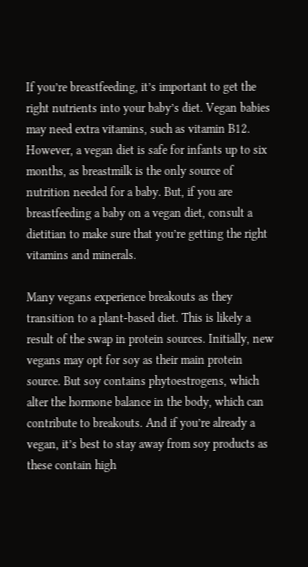If you’re breastfeeding, it’s important to get the right nutrients into your baby’s diet. Vegan babies may need extra vitamins, such as vitamin B12. However, a vegan diet is safe for infants up to six months, as breastmilk is the only source of nutrition needed for a baby. But, if you are breastfeeding a baby on a vegan diet, consult a dietitian to make sure that you’re getting the right vitamins and minerals.

Many vegans experience breakouts as they transition to a plant-based diet. This is likely a result of the swap in protein sources. Initially, new vegans may opt for soy as their main protein source. But soy contains phytoestrogens, which alter the hormone balance in the body, which can contribute to breakouts. And if you’re already a vegan, it’s best to stay away from soy products as these contain high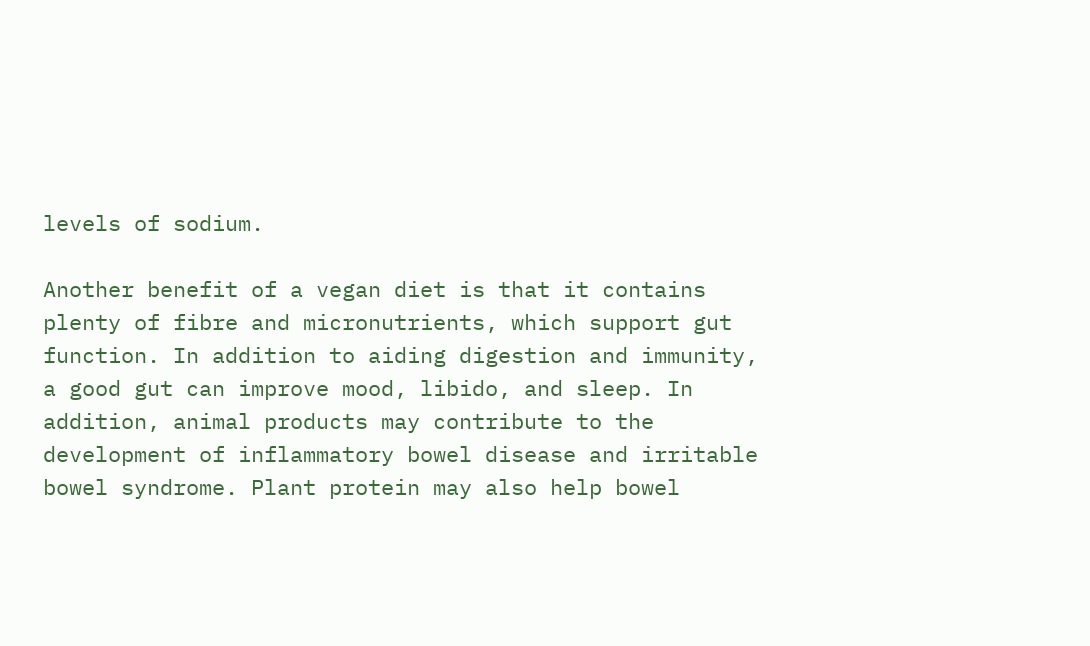levels of sodium.

Another benefit of a vegan diet is that it contains plenty of fibre and micronutrients, which support gut function. In addition to aiding digestion and immunity, a good gut can improve mood, libido, and sleep. In addition, animal products may contribute to the development of inflammatory bowel disease and irritable bowel syndrome. Plant protein may also help bowel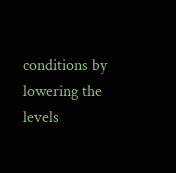conditions by lowering the levels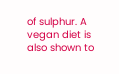of sulphur. A vegan diet is also shown to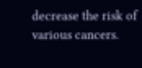decrease the risk of various cancers.